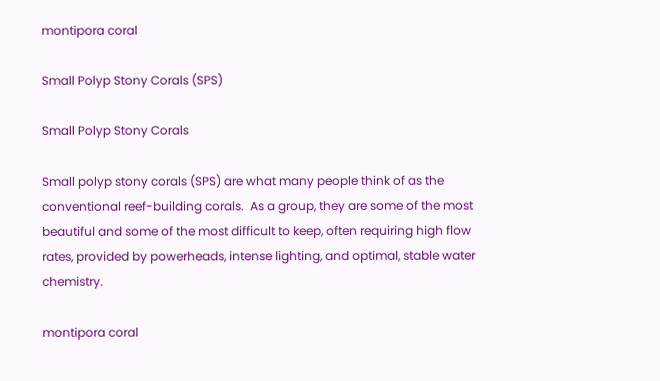montipora coral

Small Polyp Stony Corals (SPS)

Small Polyp Stony Corals

Small polyp stony corals (SPS) are what many people think of as the conventional reef-building corals.  As a group, they are some of the most beautiful and some of the most difficult to keep, often requiring high flow rates, provided by powerheads, intense lighting, and optimal, stable water chemistry.

montipora coral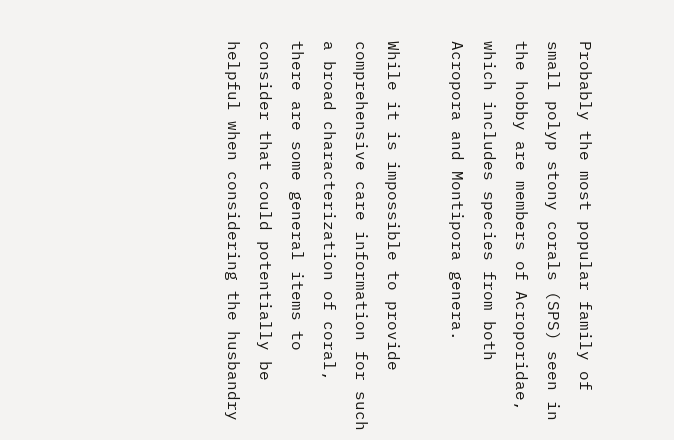Probably the most popular family of small polyp stony corals (SPS) seen in the hobby are members of Acroporidae, which includes species from both Acropora and Montipora genera.

While it is impossible to provide comprehensive care information for such a broad characterization of coral, there are some general items to consider that could potentially be helpful when considering the husbandry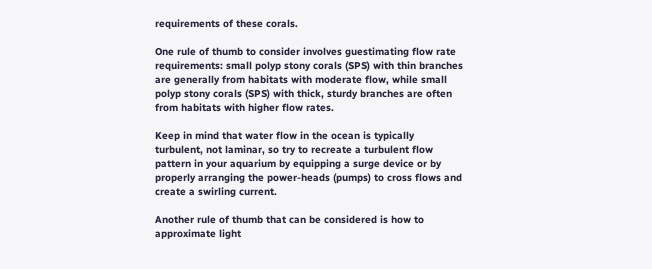requirements of these corals.

One rule of thumb to consider involves guestimating flow rate requirements: small polyp stony corals (SPS) with thin branches are generally from habitats with moderate flow, while small polyp stony corals (SPS) with thick, sturdy branches are often from habitats with higher flow rates.

Keep in mind that water flow in the ocean is typically turbulent, not laminar, so try to recreate a turbulent flow pattern in your aquarium by equipping a surge device or by properly arranging the power-heads (pumps) to cross flows and create a swirling current.

Another rule of thumb that can be considered is how to approximate light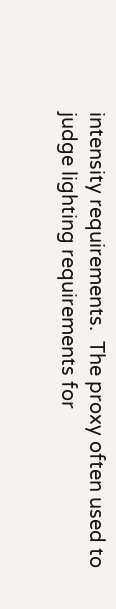intensity requirements.  The proxy often used to judge lighting requirements for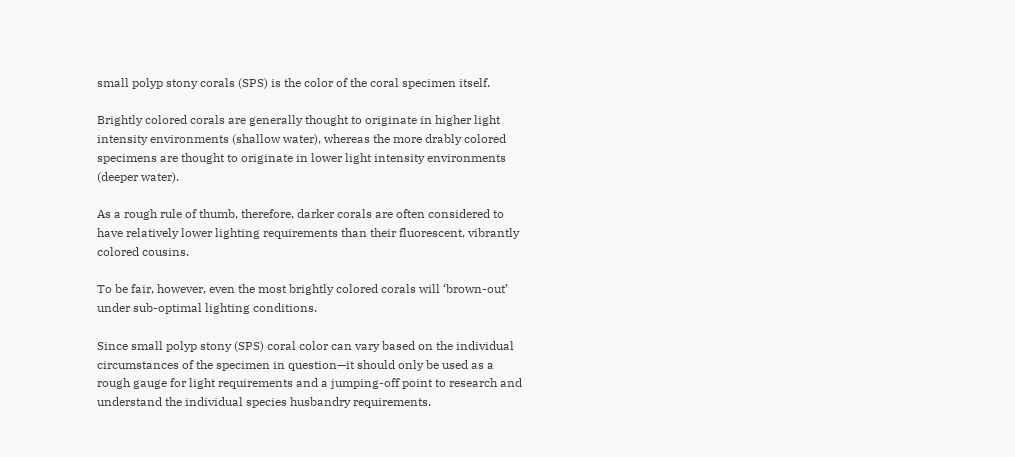small polyp stony corals (SPS) is the color of the coral specimen itself.

Brightly colored corals are generally thought to originate in higher light intensity environments (shallow water), whereas the more drably colored specimens are thought to originate in lower light intensity environments (deeper water).

As a rough rule of thumb, therefore, darker corals are often considered to have relatively lower lighting requirements than their fluorescent, vibrantly colored cousins.

To be fair, however, even the most brightly colored corals will ‘brown-out’ under sub-optimal lighting conditions.

Since small polyp stony (SPS) coral color can vary based on the individual circumstances of the specimen in question—it should only be used as a rough gauge for light requirements and a jumping-off point to research and understand the individual species husbandry requirements.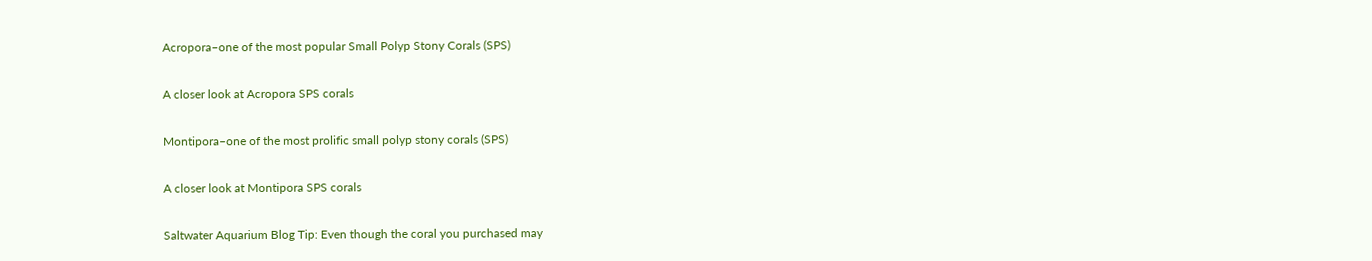Acropora–one of the most popular Small Polyp Stony Corals (SPS)

A closer look at Acropora SPS corals

Montipora–one of the most prolific small polyp stony corals (SPS)

A closer look at Montipora SPS corals

Saltwater Aquarium Blog Tip: Even though the coral you purchased may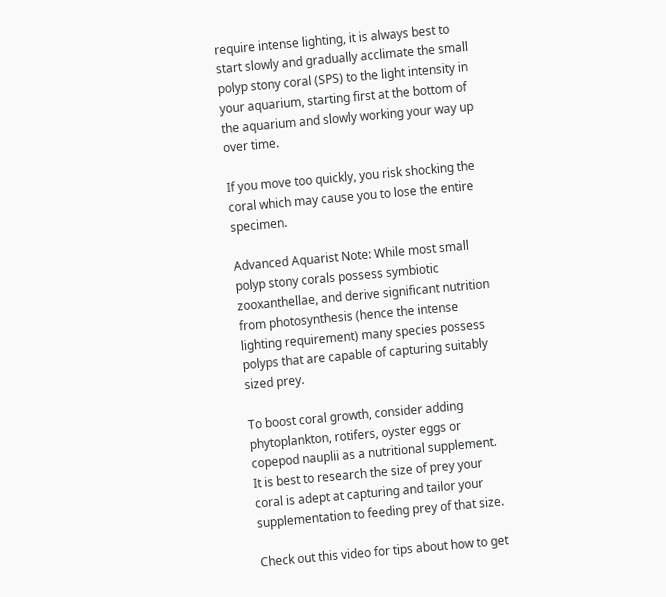require intense lighting, it is always best to start slowly and gradually acclimate the small polyp stony coral (SPS) to the light intensity in your aquarium, starting first at the bottom of the aquarium and slowly working your way up over time.

If you move too quickly, you risk shocking the coral which may cause you to lose the entire specimen.

Advanced Aquarist Note: While most small polyp stony corals possess symbiotic zooxanthellae, and derive significant nutrition from photosynthesis (hence the intense lighting requirement) many species possess polyps that are capable of capturing suitably sized prey.

To boost coral growth, consider adding phytoplankton, rotifers, oyster eggs or copepod nauplii as a nutritional supplement.   It is best to research the size of prey your coral is adept at capturing and tailor your supplementation to feeding prey of that size.

Check out this video for tips about how to get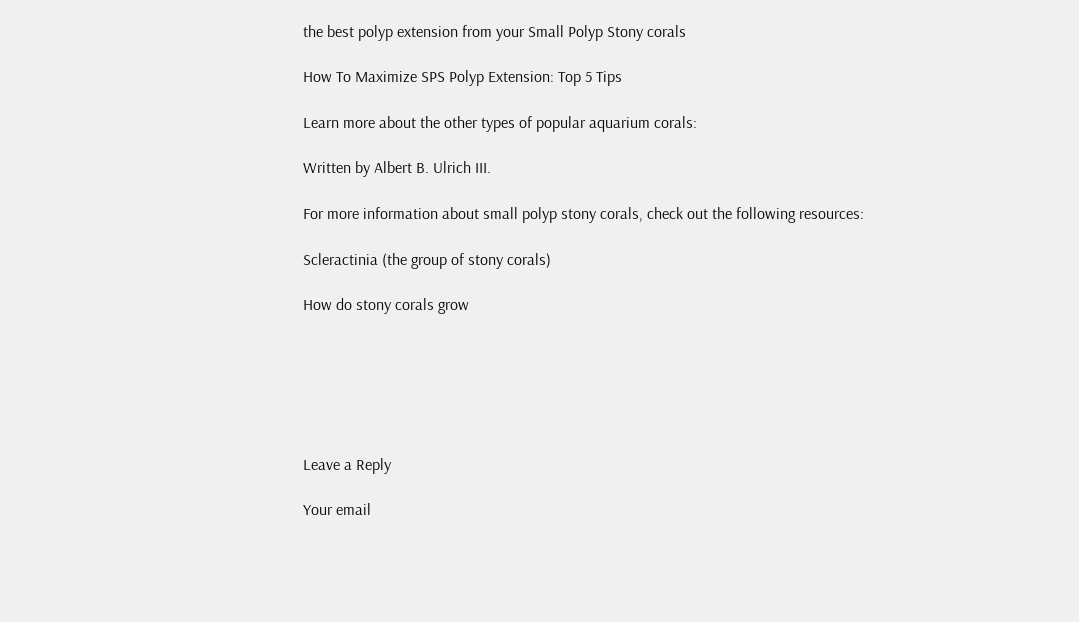the best polyp extension from your Small Polyp Stony corals

How To Maximize SPS Polyp Extension: Top 5 Tips

Learn more about the other types of popular aquarium corals:

Written by Albert B. Ulrich III.

For more information about small polyp stony corals, check out the following resources:

Scleractinia (the group of stony corals)

How do stony corals grow






Leave a Reply

Your email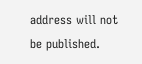address will not be published.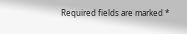Required fields are marked *